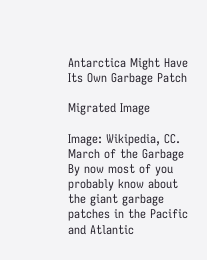Antarctica Might Have Its Own Garbage Patch

Migrated Image

Image: Wikipedia, CC.
March of the Garbage
By now most of you probably know about the giant garbage patches in the Pacific and Atlantic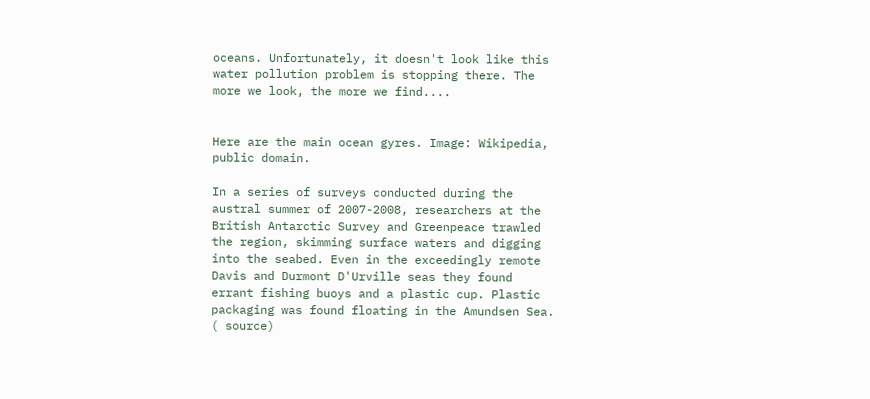oceans. Unfortunately, it doesn't look like this water pollution problem is stopping there. The more we look, the more we find....


Here are the main ocean gyres. Image: Wikipedia, public domain.

In a series of surveys conducted during the austral summer of 2007-2008, researchers at the British Antarctic Survey and Greenpeace trawled the region, skimming surface waters and digging into the seabed. Even in the exceedingly remote Davis and Durmont D'Urville seas they found errant fishing buoys and a plastic cup. Plastic packaging was found floating in the Amundsen Sea. ( source)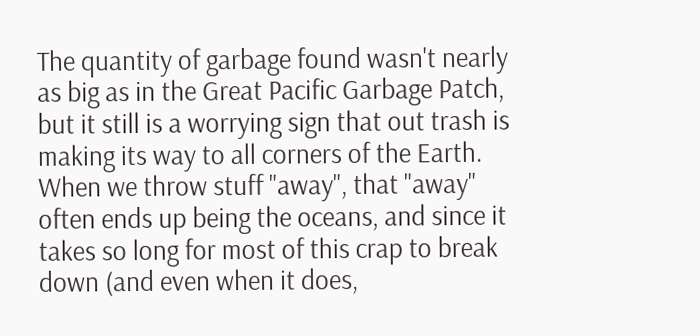The quantity of garbage found wasn't nearly as big as in the Great Pacific Garbage Patch, but it still is a worrying sign that out trash is making its way to all corners of the Earth. When we throw stuff "away", that "away" often ends up being the oceans, and since it takes so long for most of this crap to break down (and even when it does,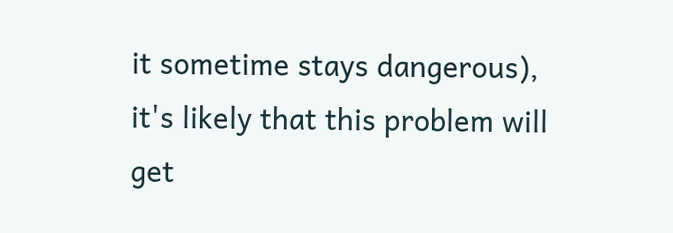it sometime stays dangerous), it's likely that this problem will get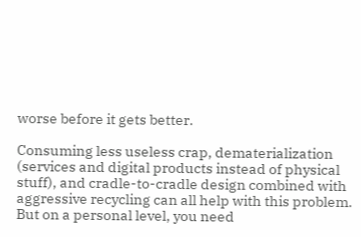worse before it gets better.

Consuming less useless crap, dematerialization (services and digital products instead of physical stuff), and cradle-to-cradle design combined with aggressive recycling can all help with this problem. But on a personal level, you need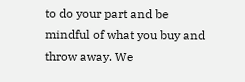to do your part and be mindful of what you buy and throw away. We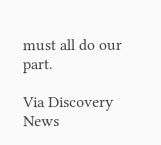must all do our part.

Via Discovery News